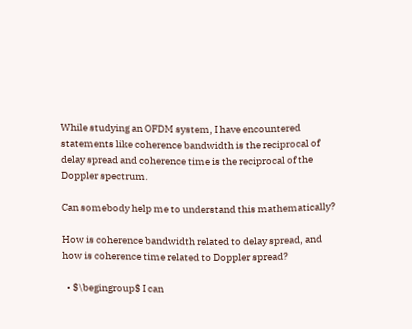While studying an OFDM system, I have encountered statements like coherence bandwidth is the reciprocal of delay spread and coherence time is the reciprocal of the Doppler spectrum.

Can somebody help me to understand this mathematically?

How is coherence bandwidth related to delay spread, and how is coherence time related to Doppler spread?

  • $\begingroup$ I can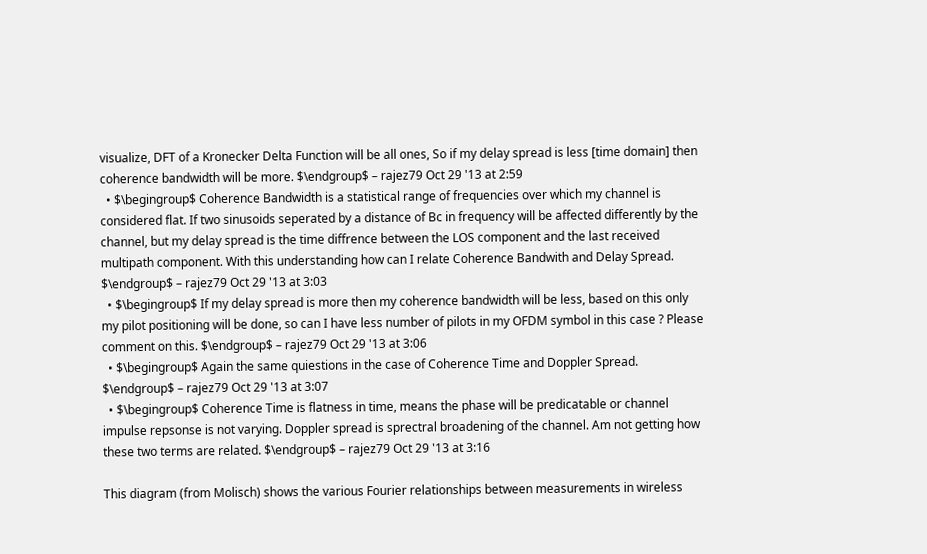visualize, DFT of a Kronecker Delta Function will be all ones, So if my delay spread is less [time domain] then coherence bandwidth will be more. $\endgroup$ – rajez79 Oct 29 '13 at 2:59
  • $\begingroup$ Coherence Bandwidth is a statistical range of frequencies over which my channel is considered flat. If two sinusoids seperated by a distance of Bc in frequency will be affected differently by the channel, but my delay spread is the time diffrence between the LOS component and the last received multipath component. With this understanding how can I relate Coherence Bandwith and Delay Spread. $\endgroup$ – rajez79 Oct 29 '13 at 3:03
  • $\begingroup$ If my delay spread is more then my coherence bandwidth will be less, based on this only my pilot positioning will be done, so can I have less number of pilots in my OFDM symbol in this case ? Please comment on this. $\endgroup$ – rajez79 Oct 29 '13 at 3:06
  • $\begingroup$ Again the same quiestions in the case of Coherence Time and Doppler Spread. $\endgroup$ – rajez79 Oct 29 '13 at 3:07
  • $\begingroup$ Coherence Time is flatness in time, means the phase will be predicatable or channel impulse repsonse is not varying. Doppler spread is sprectral broadening of the channel. Am not getting how these two terms are related. $\endgroup$ – rajez79 Oct 29 '13 at 3:16

This diagram (from Molisch) shows the various Fourier relationships between measurements in wireless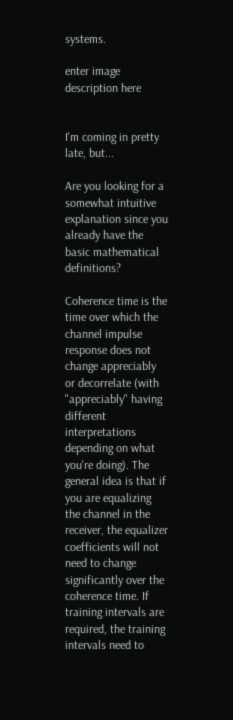systems.

enter image description here


I'm coming in pretty late, but...

Are you looking for a somewhat intuitive explanation since you already have the basic mathematical definitions?

Coherence time is the time over which the channel impulse response does not change appreciably or decorrelate (with "appreciably" having different interpretations depending on what you're doing). The general idea is that if you are equalizing the channel in the receiver, the equalizer coefficients will not need to change significantly over the coherence time. If training intervals are required, the training intervals need to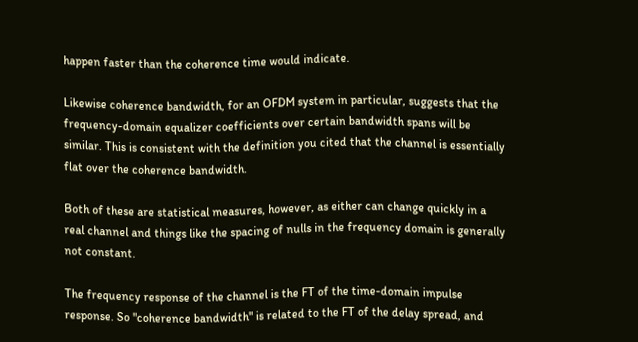happen faster than the coherence time would indicate.

Likewise coherence bandwidth, for an OFDM system in particular, suggests that the frequency-domain equalizer coefficients over certain bandwidth spans will be similar. This is consistent with the definition you cited that the channel is essentially flat over the coherence bandwidth.

Both of these are statistical measures, however, as either can change quickly in a real channel and things like the spacing of nulls in the frequency domain is generally not constant.

The frequency response of the channel is the FT of the time-domain impulse response. So "coherence bandwidth" is related to the FT of the delay spread, and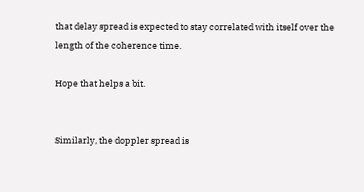that delay spread is expected to stay correlated with itself over the length of the coherence time.

Hope that helps a bit.


Similarly, the doppler spread is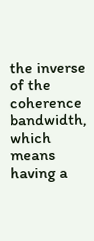the inverse of the coherence bandwidth, which means having a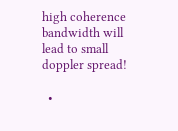high coherence bandwidth will lead to small doppler spread!

  •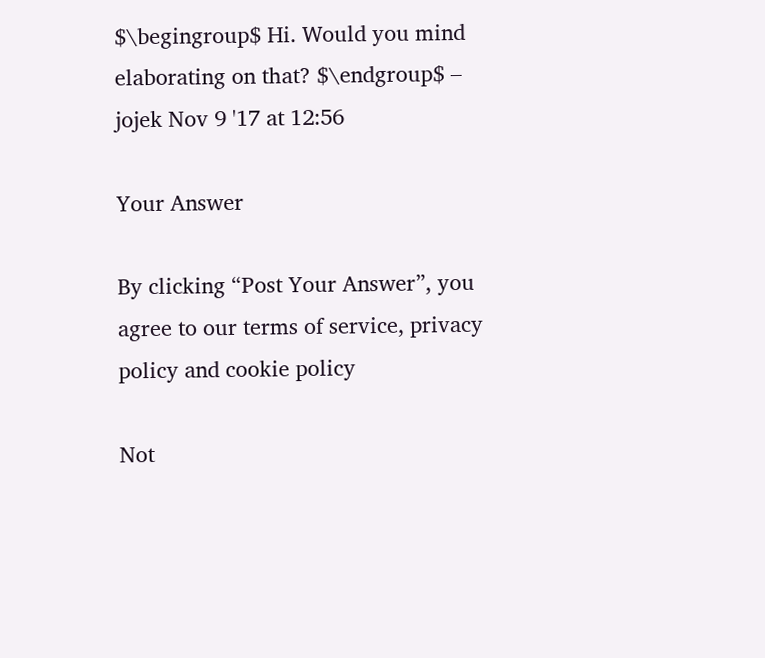$\begingroup$ Hi. Would you mind elaborating on that? $\endgroup$ – jojek Nov 9 '17 at 12:56

Your Answer

By clicking “Post Your Answer”, you agree to our terms of service, privacy policy and cookie policy

Not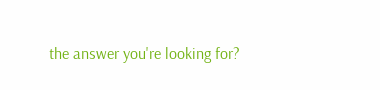the answer you're looking for?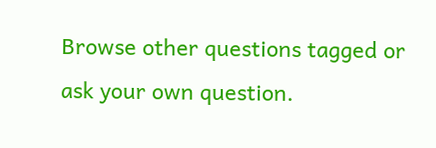Browse other questions tagged or ask your own question.